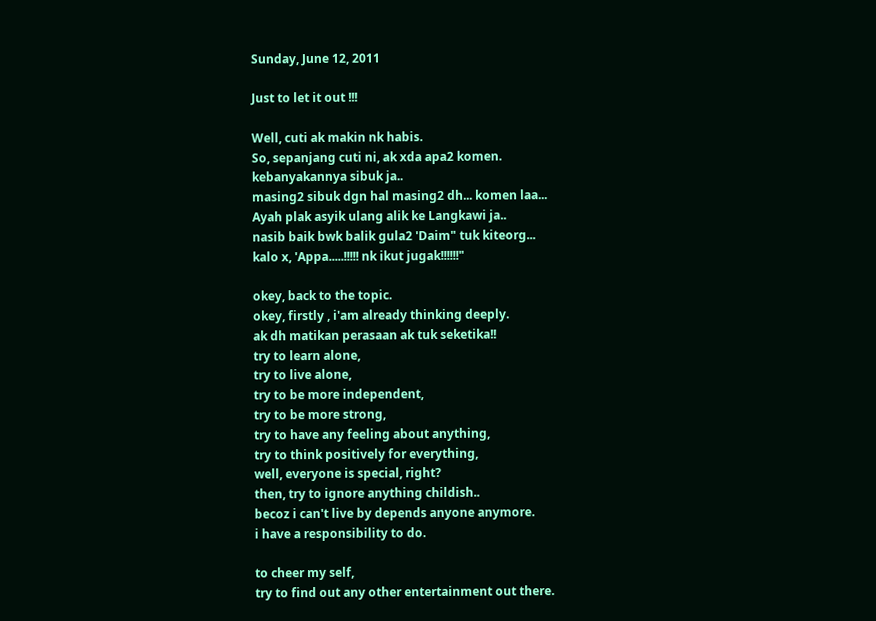Sunday, June 12, 2011

Just to let it out !!!

Well, cuti ak makin nk habis.
So, sepanjang cuti ni, ak xda apa2 komen.
kebanyakannya sibuk ja..
masing2 sibuk dgn hal masing2 dh... komen laa...
Ayah plak asyik ulang alik ke Langkawi ja..
nasib baik bwk balik gula2 'Daim" tuk kiteorg...
kalo x, 'Appa.....!!!!! nk ikut jugak!!!!!!"

okey, back to the topic.
okey, firstly , i'am already thinking deeply.
ak dh matikan perasaan ak tuk seketika!!
try to learn alone,
try to live alone,
try to be more independent,
try to be more strong,
try to have any feeling about anything,
try to think positively for everything,
well, everyone is special, right?
then, try to ignore anything childish..
becoz i can't live by depends anyone anymore.
i have a responsibility to do.

to cheer my self,
try to find out any other entertainment out there.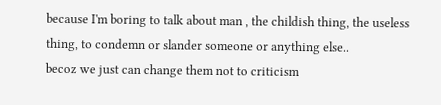because I'm boring to talk about man , the childish thing, the useless thing, to condemn or slander someone or anything else..
becoz we just can change them not to criticism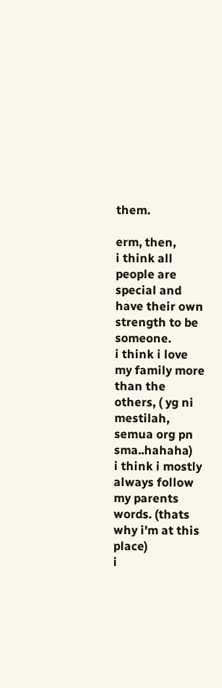them.

erm, then,
i think all people are special and have their own strength to be someone.
i think i love my family more than the others, ( yg ni mestilah, semua org pn sma..hahaha)
i think i mostly always follow my parents words. (thats why i'm at this place)
i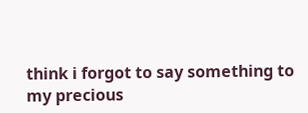think i forgot to say something to my precious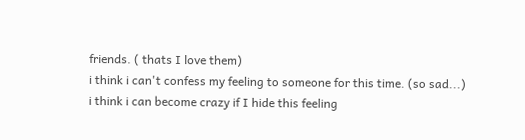friends. ( thats I love them)
i think i can't confess my feeling to someone for this time. (so sad...)
i think i can become crazy if I hide this feeling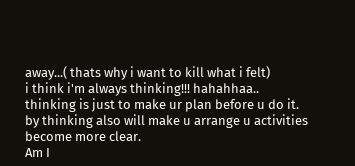away...( thats why i want to kill what i felt)
i think i'm always thinking!!! hahahhaa..
thinking is just to make ur plan before u do it.
by thinking also will make u arrange u activities become more clear.
Am I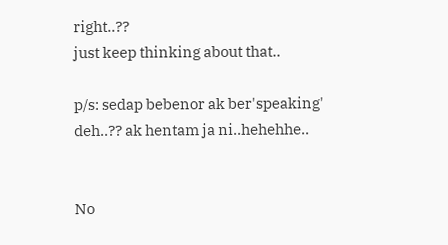right..??
just keep thinking about that..

p/s: sedap bebenor ak ber'speaking' deh..?? ak hentam ja ni..hehehhe..


No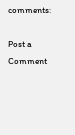comments:

Post a Comment